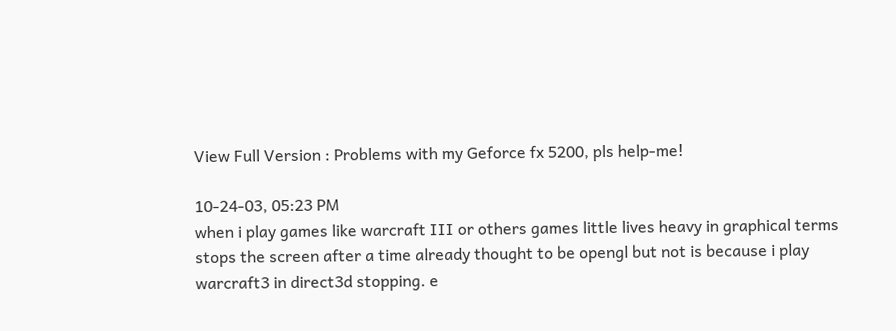View Full Version : Problems with my Geforce fx 5200, pls help-me!

10-24-03, 05:23 PM
when i play games like warcraft III or others games little lives heavy in graphical terms stops the screen after a time already thought to be opengl but not is because i play warcraft3 in direct3d stopping. e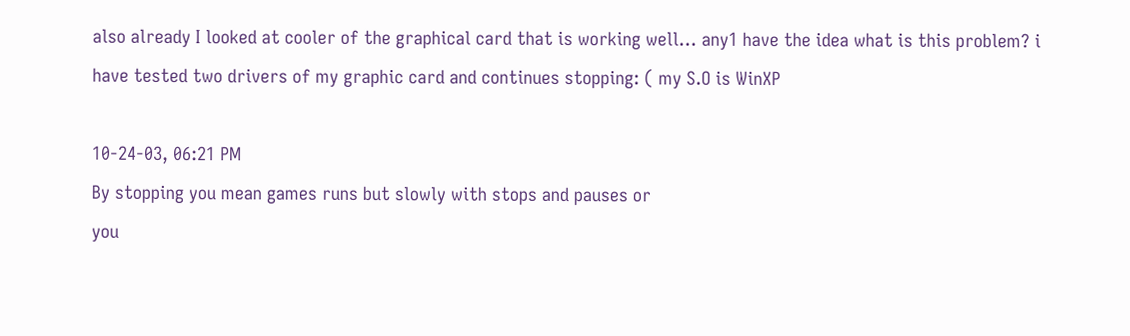also already I looked at cooler of the graphical card that is working well... any1 have the idea what is this problem? i have tested two drivers of my graphic card and continues stopping: ( my S.O is WinXP

10-24-03, 06:21 PM
By stopping you mean games runs but slowly with stops and pauses or
you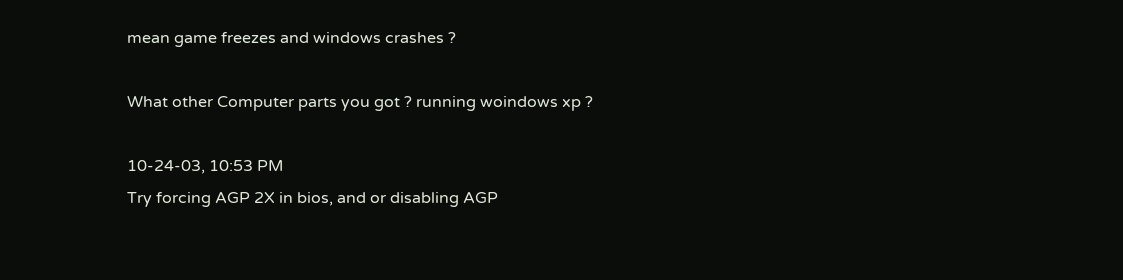mean game freezes and windows crashes ?

What other Computer parts you got ? running woindows xp ?

10-24-03, 10:53 PM
Try forcing AGP 2X in bios, and or disabling AGP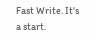Fast Write. It's a start.